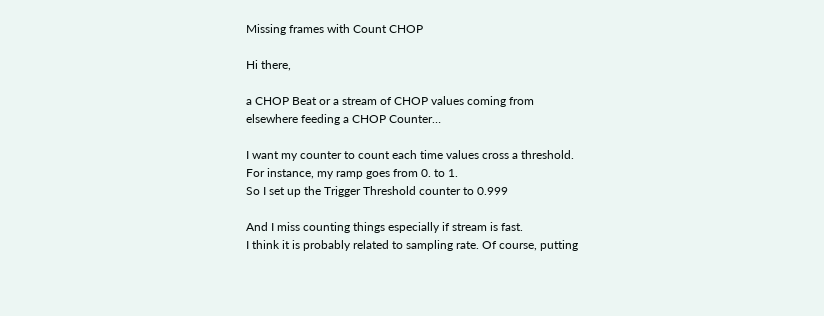Missing frames with Count CHOP

Hi there,

a CHOP Beat or a stream of CHOP values coming from elsewhere feeding a CHOP Counter…

I want my counter to count each time values cross a threshold.
For instance, my ramp goes from 0. to 1.
So I set up the Trigger Threshold counter to 0.999

And I miss counting things especially if stream is fast.
I think it is probably related to sampling rate. Of course, putting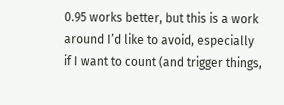0.95 works better, but this is a work around I’d like to avoid, especially if I want to count (and trigger things,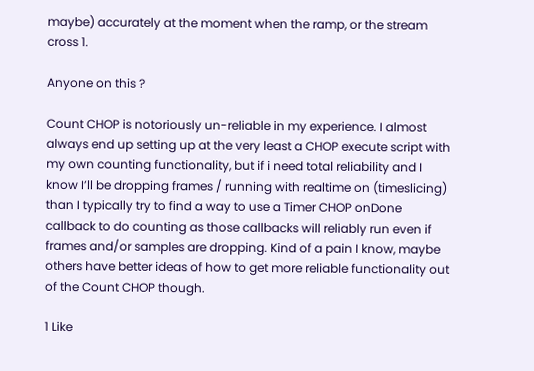maybe) accurately at the moment when the ramp, or the stream cross 1.

Anyone on this ?

Count CHOP is notoriously un-reliable in my experience. I almost always end up setting up at the very least a CHOP execute script with my own counting functionality, but if i need total reliability and I know I’ll be dropping frames / running with realtime on (timeslicing) than I typically try to find a way to use a Timer CHOP onDone callback to do counting as those callbacks will reliably run even if frames and/or samples are dropping. Kind of a pain I know, maybe others have better ideas of how to get more reliable functionality out of the Count CHOP though.

1 Like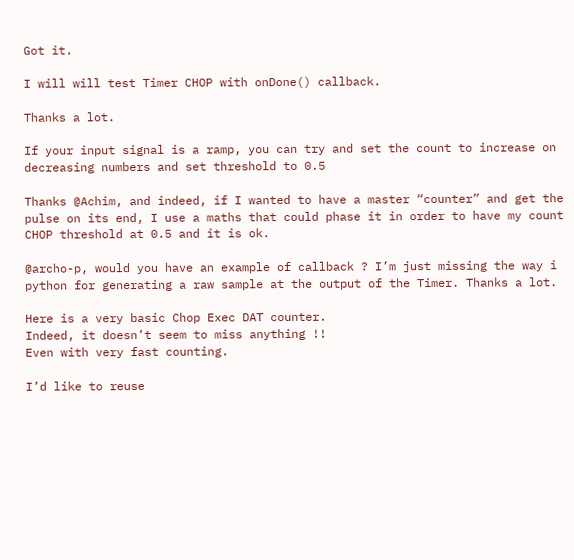Got it.

I will will test Timer CHOP with onDone() callback.

Thanks a lot.

If your input signal is a ramp, you can try and set the count to increase on decreasing numbers and set threshold to 0.5

Thanks @Achim, and indeed, if I wanted to have a master “counter” and get the pulse on its end, I use a maths that could phase it in order to have my count CHOP threshold at 0.5 and it is ok.

@archo-p, would you have an example of callback ? I’m just missing the way i python for generating a raw sample at the output of the Timer. Thanks a lot.

Here is a very basic Chop Exec DAT counter.
Indeed, it doesn’t seem to miss anything !!
Even with very fast counting.

I’d like to reuse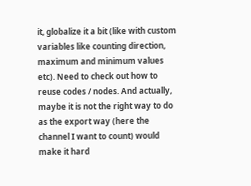it, globalize it a bit (like with custom variables like counting direction, maximum and minimum values etc). Need to check out how to reuse codes / nodes. And actually, maybe it is not the right way to do as the export way (here the channel I want to count) would make it hard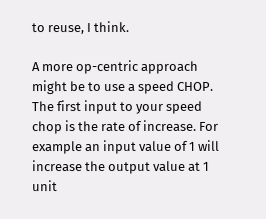to reuse, I think.

A more op-centric approach might be to use a speed CHOP. The first input to your speed chop is the rate of increase. For example an input value of 1 will increase the output value at 1 unit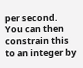per second. You can then constrain this to an integer by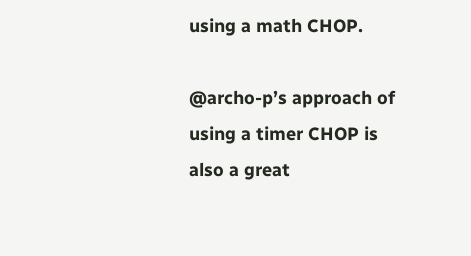using a math CHOP.

@archo-p’s approach of using a timer CHOP is also a great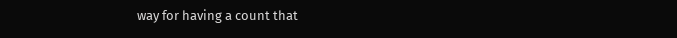way for having a count that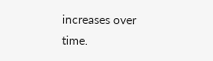increases over time.